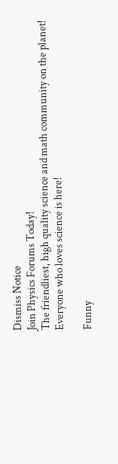Dismiss Notice
Join Physics Forums Today!
The friendliest, high quality science and math community on the planet! Everyone who loves science is here!

Funny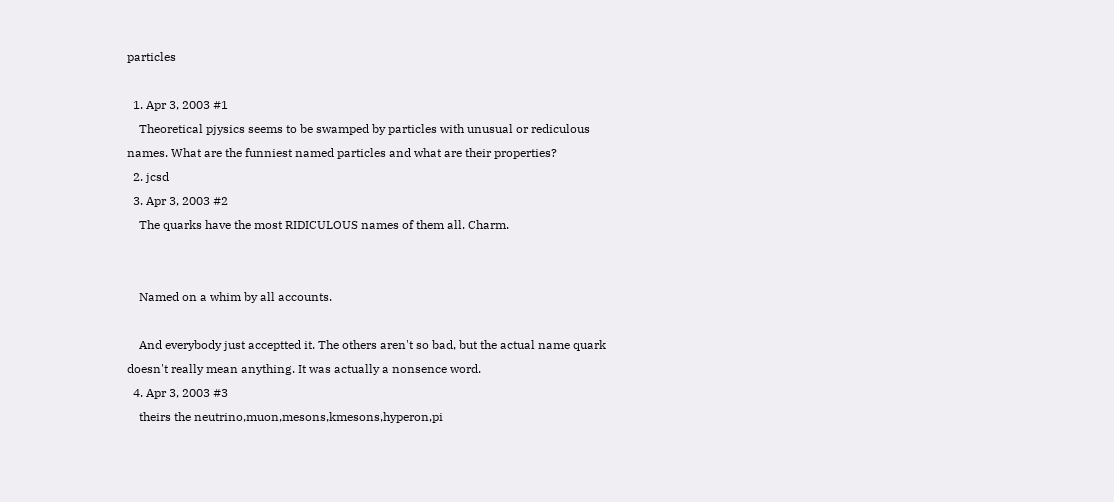particles

  1. Apr 3, 2003 #1
    Theoretical pjysics seems to be swamped by particles with unusual or rediculous names. What are the funniest named particles and what are their properties?
  2. jcsd
  3. Apr 3, 2003 #2
    The quarks have the most RIDICULOUS names of them all. Charm.


    Named on a whim by all accounts.

    And everybody just acceptted it. The others aren't so bad, but the actual name quark doesn't really mean anything. It was actually a nonsence word.
  4. Apr 3, 2003 #3
    theirs the neutrino,muon,mesons,kmesons,hyperon,pi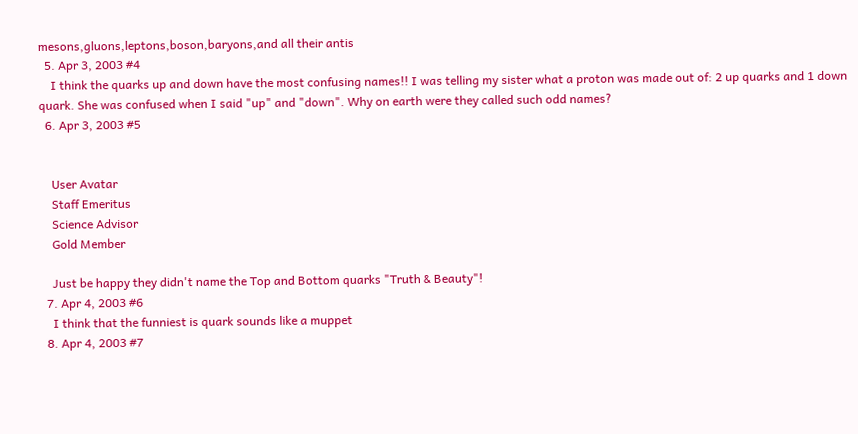mesons,gluons,leptons,boson,baryons,and all their antis
  5. Apr 3, 2003 #4
    I think the quarks up and down have the most confusing names!! I was telling my sister what a proton was made out of: 2 up quarks and 1 down quark. She was confused when I said "up" and "down". Why on earth were they called such odd names?
  6. Apr 3, 2003 #5


    User Avatar
    Staff Emeritus
    Science Advisor
    Gold Member

    Just be happy they didn't name the Top and Bottom quarks "Truth & Beauty"!
  7. Apr 4, 2003 #6
    I think that the funniest is quark sounds like a muppet
  8. Apr 4, 2003 #7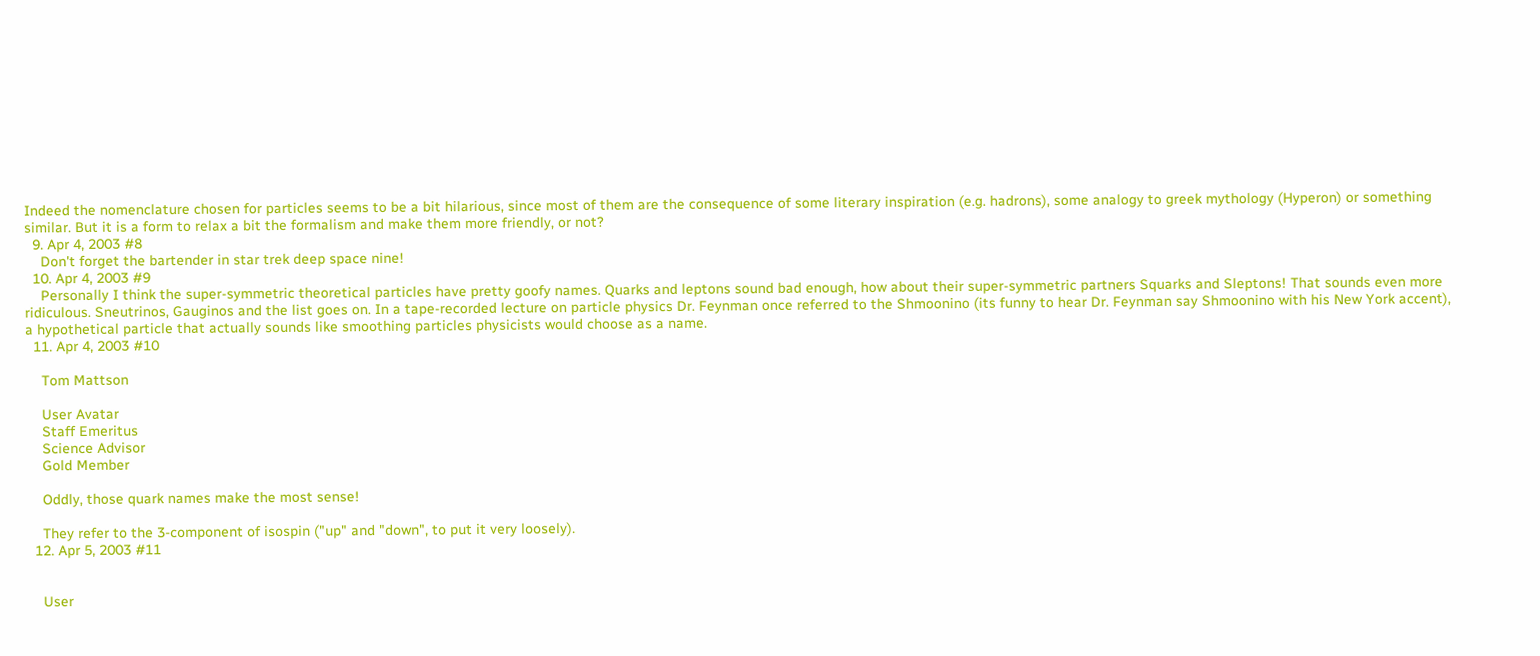Indeed the nomenclature chosen for particles seems to be a bit hilarious, since most of them are the consequence of some literary inspiration (e.g. hadrons), some analogy to greek mythology (Hyperon) or something similar. But it is a form to relax a bit the formalism and make them more friendly, or not?
  9. Apr 4, 2003 #8
    Don't forget the bartender in star trek deep space nine!
  10. Apr 4, 2003 #9
    Personally I think the super-symmetric theoretical particles have pretty goofy names. Quarks and leptons sound bad enough, how about their super-symmetric partners Squarks and Sleptons! That sounds even more ridiculous. Sneutrinos, Gauginos and the list goes on. In a tape-recorded lecture on particle physics Dr. Feynman once referred to the Shmoonino (its funny to hear Dr. Feynman say Shmoonino with his New York accent), a hypothetical particle that actually sounds like smoothing particles physicists would choose as a name.
  11. Apr 4, 2003 #10

    Tom Mattson

    User Avatar
    Staff Emeritus
    Science Advisor
    Gold Member

    Oddly, those quark names make the most sense!

    They refer to the 3-component of isospin ("up" and "down", to put it very loosely).
  12. Apr 5, 2003 #11


    User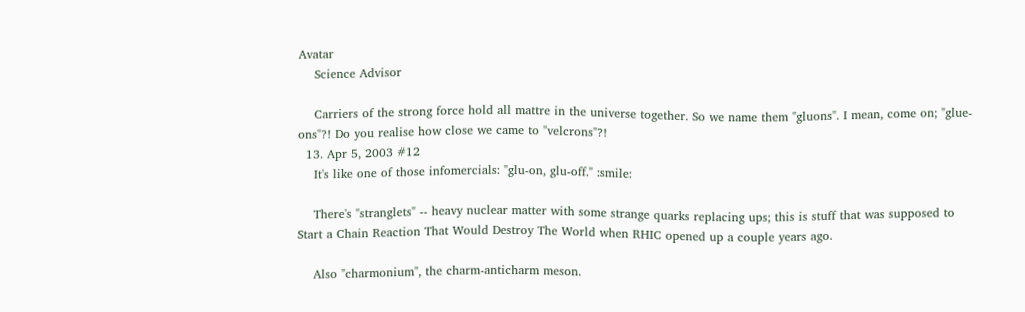Avatar
    Science Advisor

    Carriers of the strong force hold all mattre in the universe together. So we name them "gluons". I mean, come on; "glue-ons"?! Do you realise how close we came to "velcrons"?!
  13. Apr 5, 2003 #12
    It's like one of those infomercials: "glu-on, glu-off." :smile:

    There's "stranglets" -- heavy nuclear matter with some strange quarks replacing ups; this is stuff that was supposed to Start a Chain Reaction That Would Destroy The World when RHIC opened up a couple years ago.

    Also "charmonium", the charm-anticharm meson.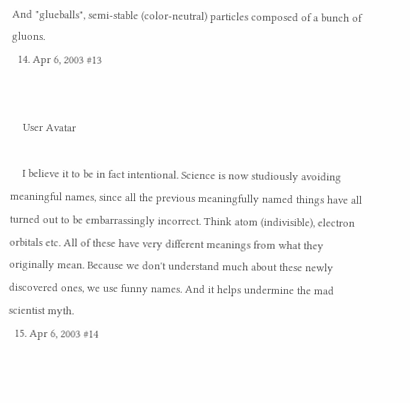And "glueballs", semi-stable (color-neutral) particles composed of a bunch of gluons.
  14. Apr 6, 2003 #13


    User Avatar

    I believe it to be in fact intentional. Science is now studiously avoiding meaningful names, since all the previous meaningfully named things have all turned out to be embarrassingly incorrect. Think atom (indivisible), electron orbitals etc. All of these have very different meanings from what they originally mean. Because we don't understand much about these newly discovered ones, we use funny names. And it helps undermine the mad scientist myth.
  15. Apr 6, 2003 #14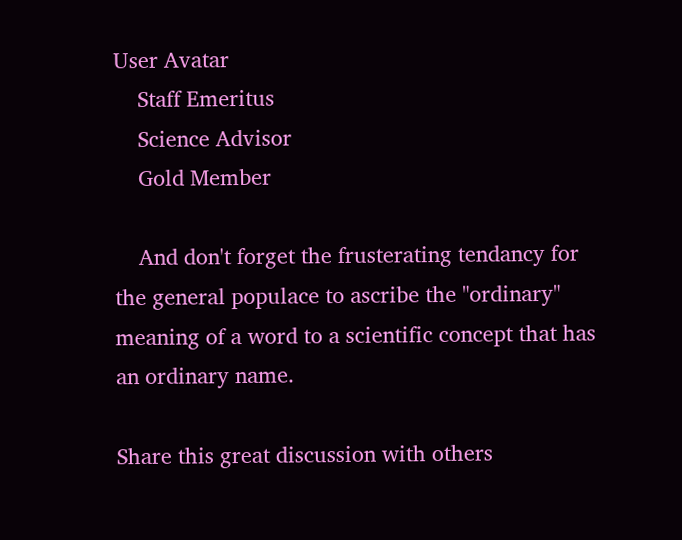User Avatar
    Staff Emeritus
    Science Advisor
    Gold Member

    And don't forget the frusterating tendancy for the general populace to ascribe the "ordinary" meaning of a word to a scientific concept that has an ordinary name.

Share this great discussion with others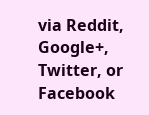via Reddit, Google+, Twitter, or Facebook